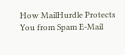How MailHurdle Protects You from Spam E-Mail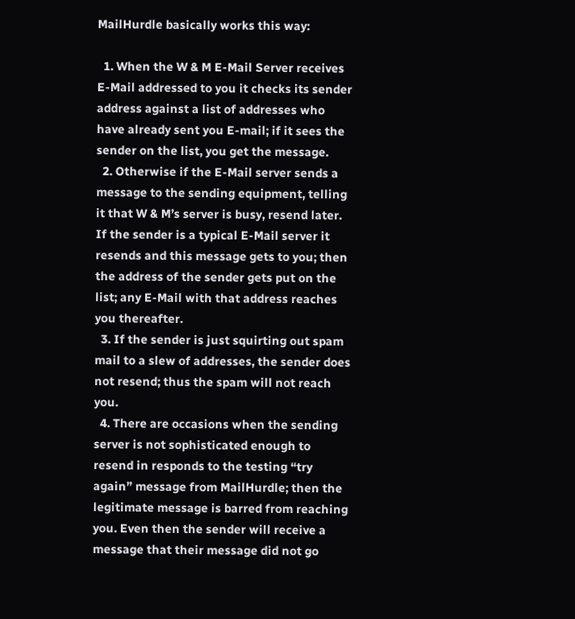MailHurdle basically works this way:

  1. When the W & M E-Mail Server receives E-Mail addressed to you it checks its sender address against a list of addresses who have already sent you E-mail; if it sees the sender on the list, you get the message.
  2. Otherwise if the E-Mail server sends a message to the sending equipment, telling it that W & M’s server is busy, resend later. If the sender is a typical E-Mail server it resends and this message gets to you; then the address of the sender gets put on the list; any E-Mail with that address reaches you thereafter.
  3. If the sender is just squirting out spam mail to a slew of addresses, the sender does not resend; thus the spam will not reach you.
  4. There are occasions when the sending server is not sophisticated enough to resend in responds to the testing “try again” message from MailHurdle; then the legitimate message is barred from reaching you. Even then the sender will receive a message that their message did not go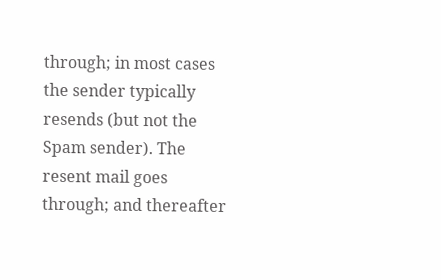through; in most cases the sender typically resends (but not the Spam sender). The resent mail goes through; and thereafter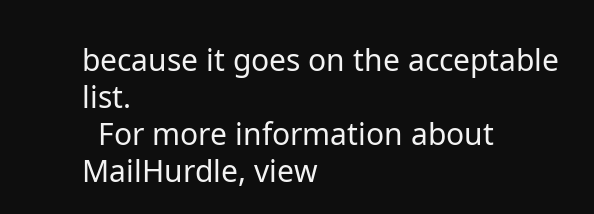because it goes on the acceptable list.
  For more information about MailHurdle, view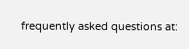frequently asked questions at: